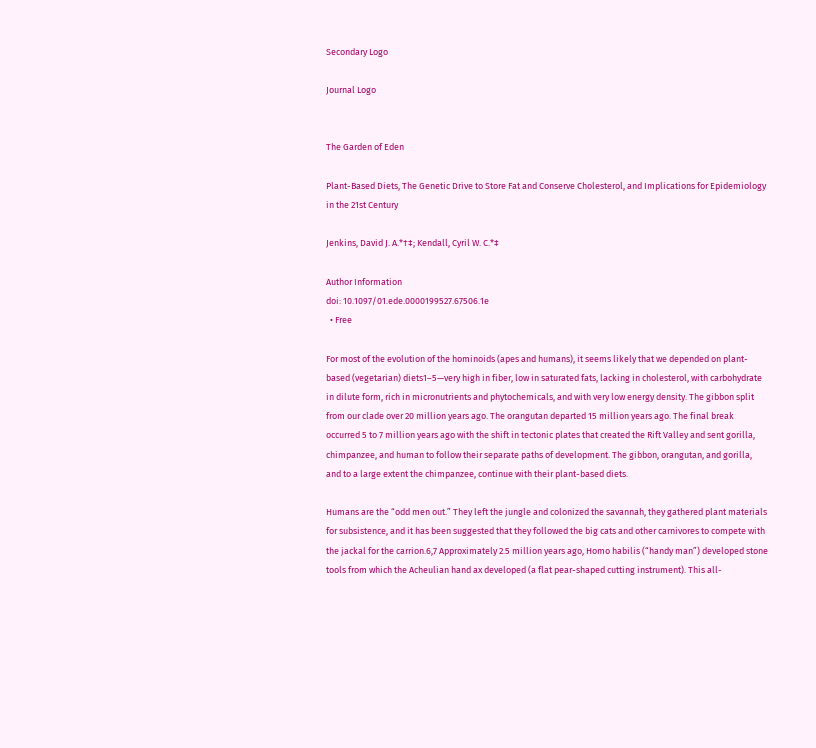Secondary Logo

Journal Logo


The Garden of Eden

Plant-Based Diets, The Genetic Drive to Store Fat and Conserve Cholesterol, and Implications for Epidemiology in the 21st Century

Jenkins, David J. A.*†‡; Kendall, Cyril W. C.*‡

Author Information
doi: 10.1097/01.ede.0000199527.67506.1e
  • Free

For most of the evolution of the hominoids (apes and humans), it seems likely that we depended on plant-based (vegetarian) diets1–5—very high in fiber, low in saturated fats, lacking in cholesterol, with carbohydrate in dilute form, rich in micronutrients and phytochemicals, and with very low energy density. The gibbon split from our clade over 20 million years ago. The orangutan departed 15 million years ago. The final break occurred 5 to 7 million years ago with the shift in tectonic plates that created the Rift Valley and sent gorilla, chimpanzee, and human to follow their separate paths of development. The gibbon, orangutan, and gorilla, and to a large extent the chimpanzee, continue with their plant-based diets.

Humans are the “odd men out.” They left the jungle and colonized the savannah, they gathered plant materials for subsistence, and it has been suggested that they followed the big cats and other carnivores to compete with the jackal for the carrion.6,7 Approximately 2.5 million years ago, Homo habilis (“handy man”) developed stone tools from which the Acheulian hand ax developed (a flat pear-shaped cutting instrument). This all-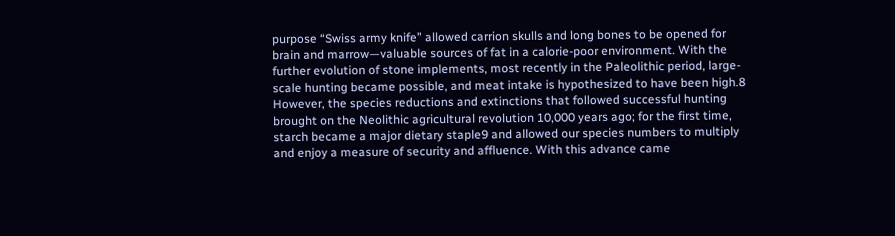purpose “Swiss army knife” allowed carrion skulls and long bones to be opened for brain and marrow—valuable sources of fat in a calorie-poor environment. With the further evolution of stone implements, most recently in the Paleolithic period, large-scale hunting became possible, and meat intake is hypothesized to have been high.8 However, the species reductions and extinctions that followed successful hunting brought on the Neolithic agricultural revolution 10,000 years ago; for the first time, starch became a major dietary staple9 and allowed our species numbers to multiply and enjoy a measure of security and affluence. With this advance came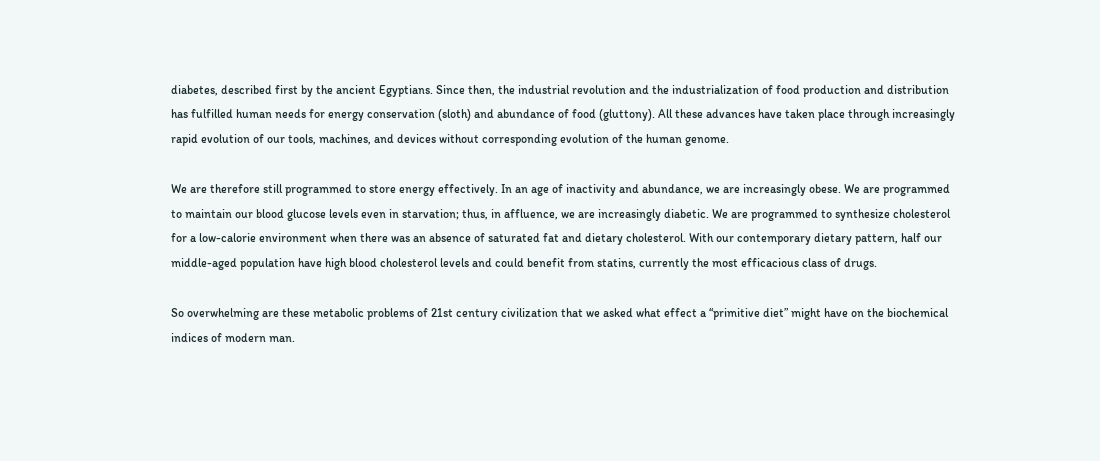diabetes, described first by the ancient Egyptians. Since then, the industrial revolution and the industrialization of food production and distribution has fulfilled human needs for energy conservation (sloth) and abundance of food (gluttony). All these advances have taken place through increasingly rapid evolution of our tools, machines, and devices without corresponding evolution of the human genome.

We are therefore still programmed to store energy effectively. In an age of inactivity and abundance, we are increasingly obese. We are programmed to maintain our blood glucose levels even in starvation; thus, in affluence, we are increasingly diabetic. We are programmed to synthesize cholesterol for a low-calorie environment when there was an absence of saturated fat and dietary cholesterol. With our contemporary dietary pattern, half our middle-aged population have high blood cholesterol levels and could benefit from statins, currently the most efficacious class of drugs.

So overwhelming are these metabolic problems of 21st century civilization that we asked what effect a “primitive diet” might have on the biochemical indices of modern man.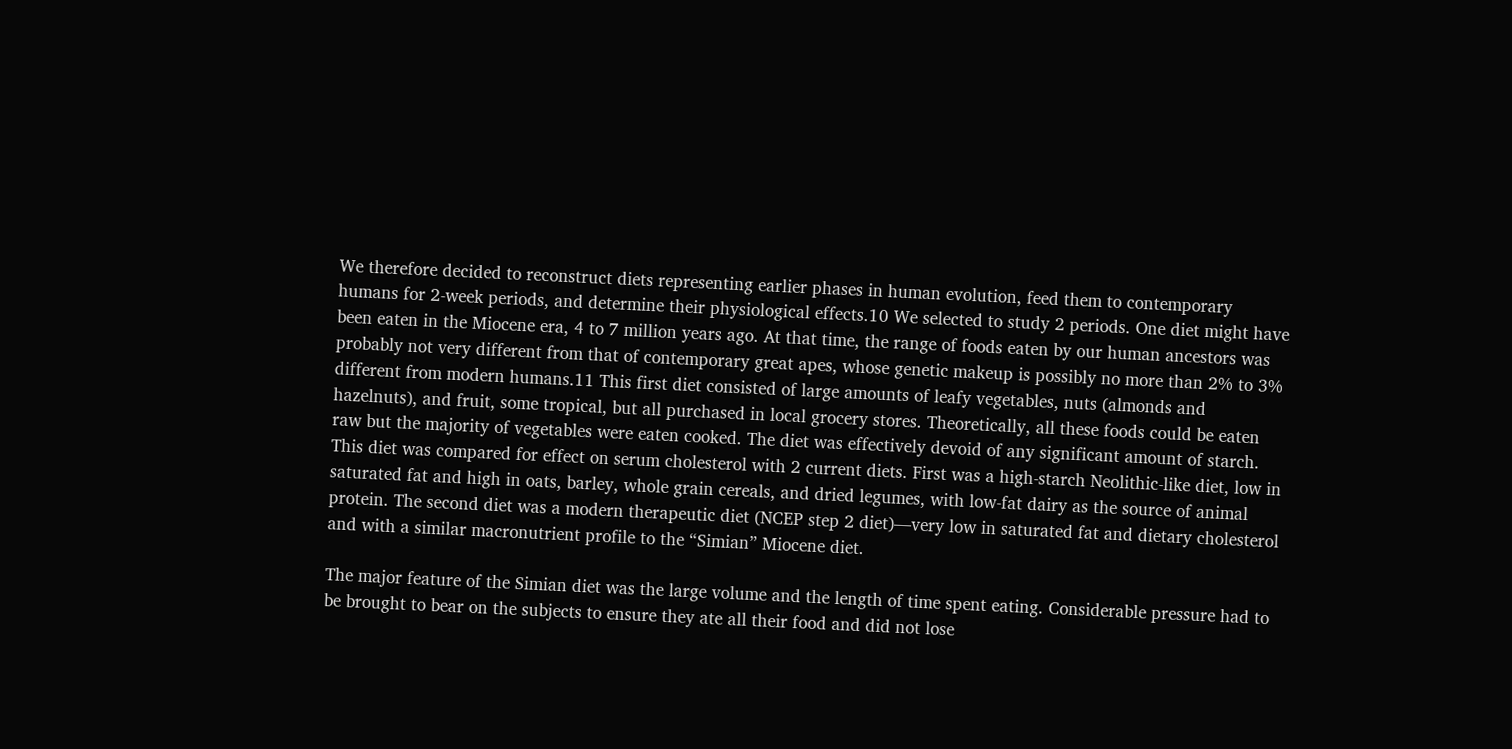We therefore decided to reconstruct diets representing earlier phases in human evolution, feed them to contemporary humans for 2-week periods, and determine their physiological effects.10 We selected to study 2 periods. One diet might have been eaten in the Miocene era, 4 to 7 million years ago. At that time, the range of foods eaten by our human ancestors was probably not very different from that of contemporary great apes, whose genetic makeup is possibly no more than 2% to 3% different from modern humans.11 This first diet consisted of large amounts of leafy vegetables, nuts (almonds and hazelnuts), and fruit, some tropical, but all purchased in local grocery stores. Theoretically, all these foods could be eaten raw but the majority of vegetables were eaten cooked. The diet was effectively devoid of any significant amount of starch. This diet was compared for effect on serum cholesterol with 2 current diets. First was a high-starch Neolithic-like diet, low in saturated fat and high in oats, barley, whole grain cereals, and dried legumes, with low-fat dairy as the source of animal protein. The second diet was a modern therapeutic diet (NCEP step 2 diet)—very low in saturated fat and dietary cholesterol and with a similar macronutrient profile to the “Simian” Miocene diet.

The major feature of the Simian diet was the large volume and the length of time spent eating. Considerable pressure had to be brought to bear on the subjects to ensure they ate all their food and did not lose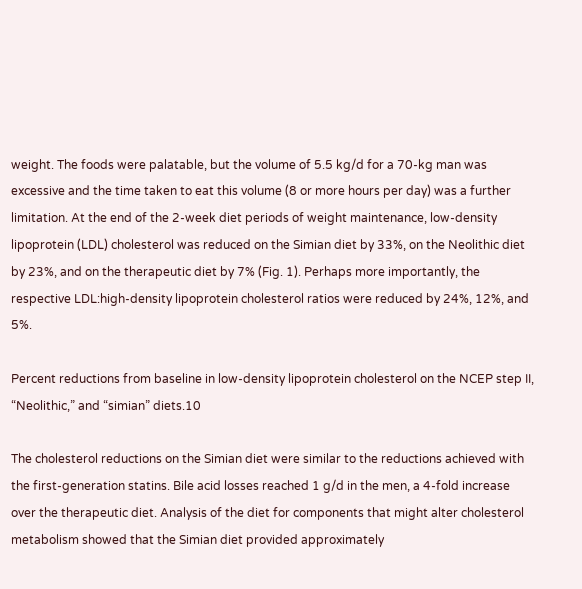weight. The foods were palatable, but the volume of 5.5 kg/d for a 70-kg man was excessive and the time taken to eat this volume (8 or more hours per day) was a further limitation. At the end of the 2-week diet periods of weight maintenance, low-density lipoprotein (LDL) cholesterol was reduced on the Simian diet by 33%, on the Neolithic diet by 23%, and on the therapeutic diet by 7% (Fig. 1). Perhaps more importantly, the respective LDL:high-density lipoprotein cholesterol ratios were reduced by 24%, 12%, and 5%.

Percent reductions from baseline in low-density lipoprotein cholesterol on the NCEP step II, “Neolithic,” and “simian” diets.10

The cholesterol reductions on the Simian diet were similar to the reductions achieved with the first-generation statins. Bile acid losses reached 1 g/d in the men, a 4-fold increase over the therapeutic diet. Analysis of the diet for components that might alter cholesterol metabolism showed that the Simian diet provided approximately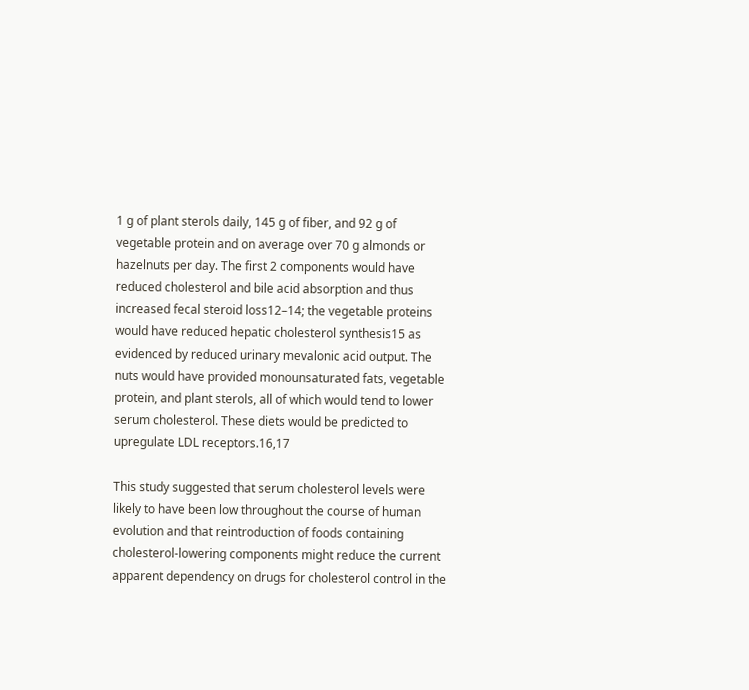1 g of plant sterols daily, 145 g of fiber, and 92 g of vegetable protein and on average over 70 g almonds or hazelnuts per day. The first 2 components would have reduced cholesterol and bile acid absorption and thus increased fecal steroid loss12–14; the vegetable proteins would have reduced hepatic cholesterol synthesis15 as evidenced by reduced urinary mevalonic acid output. The nuts would have provided monounsaturated fats, vegetable protein, and plant sterols, all of which would tend to lower serum cholesterol. These diets would be predicted to upregulate LDL receptors.16,17

This study suggested that serum cholesterol levels were likely to have been low throughout the course of human evolution and that reintroduction of foods containing cholesterol-lowering components might reduce the current apparent dependency on drugs for cholesterol control in the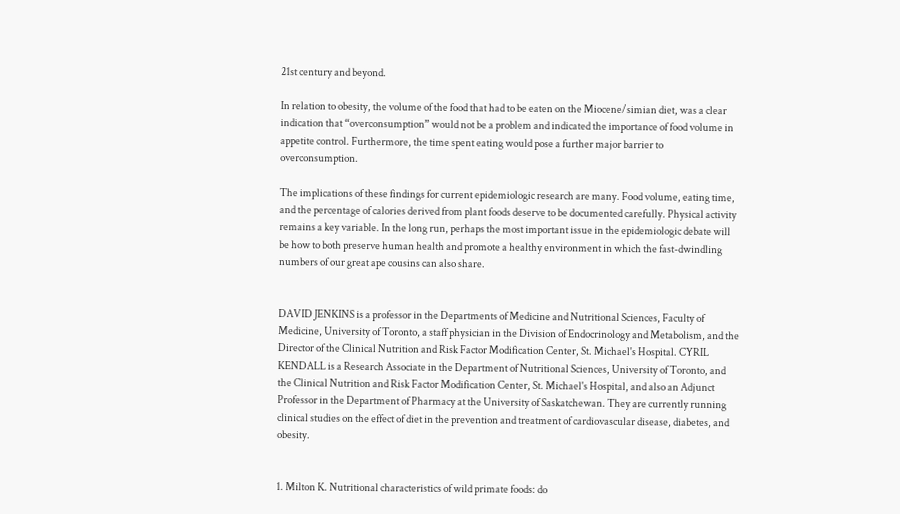21st century and beyond.

In relation to obesity, the volume of the food that had to be eaten on the Miocene/simian diet, was a clear indication that “overconsumption” would not be a problem and indicated the importance of food volume in appetite control. Furthermore, the time spent eating would pose a further major barrier to overconsumption.

The implications of these findings for current epidemiologic research are many. Food volume, eating time, and the percentage of calories derived from plant foods deserve to be documented carefully. Physical activity remains a key variable. In the long run, perhaps the most important issue in the epidemiologic debate will be how to both preserve human health and promote a healthy environment in which the fast-dwindling numbers of our great ape cousins can also share.


DAVID JENKINS is a professor in the Departments of Medicine and Nutritional Sciences, Faculty of Medicine, University of Toronto, a staff physician in the Division of Endocrinology and Metabolism, and the Director of the Clinical Nutrition and Risk Factor Modification Center, St. Michael's Hospital. CYRIL KENDALL is a Research Associate in the Department of Nutritional Sciences, University of Toronto, and the Clinical Nutrition and Risk Factor Modification Center, St. Michael's Hospital, and also an Adjunct Professor in the Department of Pharmacy at the University of Saskatchewan. They are currently running clinical studies on the effect of diet in the prevention and treatment of cardiovascular disease, diabetes, and obesity.


1. Milton K. Nutritional characteristics of wild primate foods: do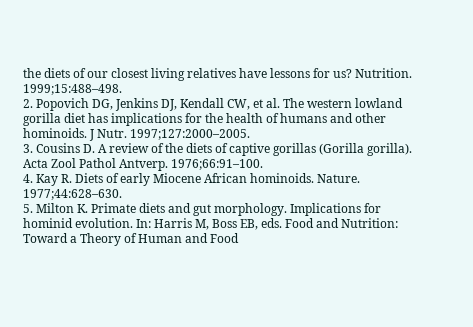the diets of our closest living relatives have lessons for us? Nutrition. 1999;15:488–498.
2. Popovich DG, Jenkins DJ, Kendall CW, et al. The western lowland gorilla diet has implications for the health of humans and other hominoids. J Nutr. 1997;127:2000–2005.
3. Cousins D. A review of the diets of captive gorillas (Gorilla gorilla). Acta Zool Pathol Antverp. 1976;66:91–100.
4. Kay R. Diets of early Miocene African hominoids. Nature. 1977;44:628–630.
5. Milton K. Primate diets and gut morphology. Implications for hominid evolution. In: Harris M, Boss EB, eds. Food and Nutrition: Toward a Theory of Human and Food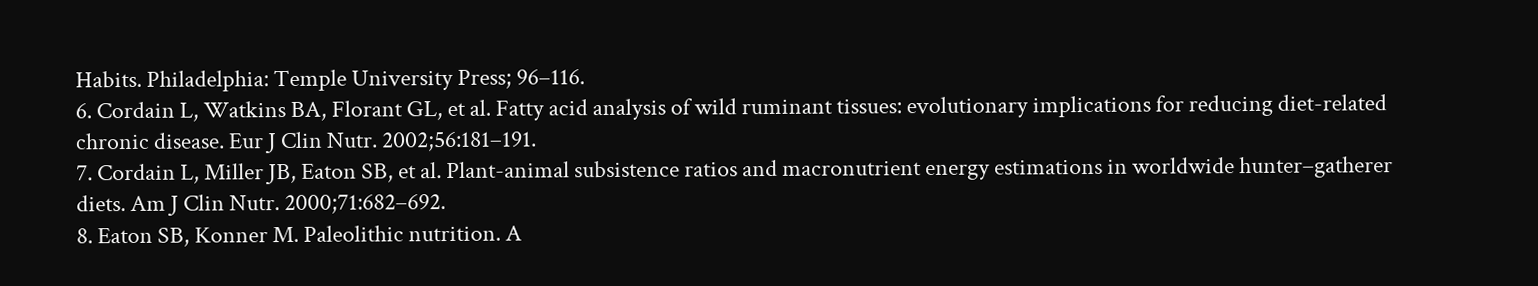Habits. Philadelphia: Temple University Press; 96–116.
6. Cordain L, Watkins BA, Florant GL, et al. Fatty acid analysis of wild ruminant tissues: evolutionary implications for reducing diet-related chronic disease. Eur J Clin Nutr. 2002;56:181–191.
7. Cordain L, Miller JB, Eaton SB, et al. Plant-animal subsistence ratios and macronutrient energy estimations in worldwide hunter–gatherer diets. Am J Clin Nutr. 2000;71:682–692.
8. Eaton SB, Konner M. Paleolithic nutrition. A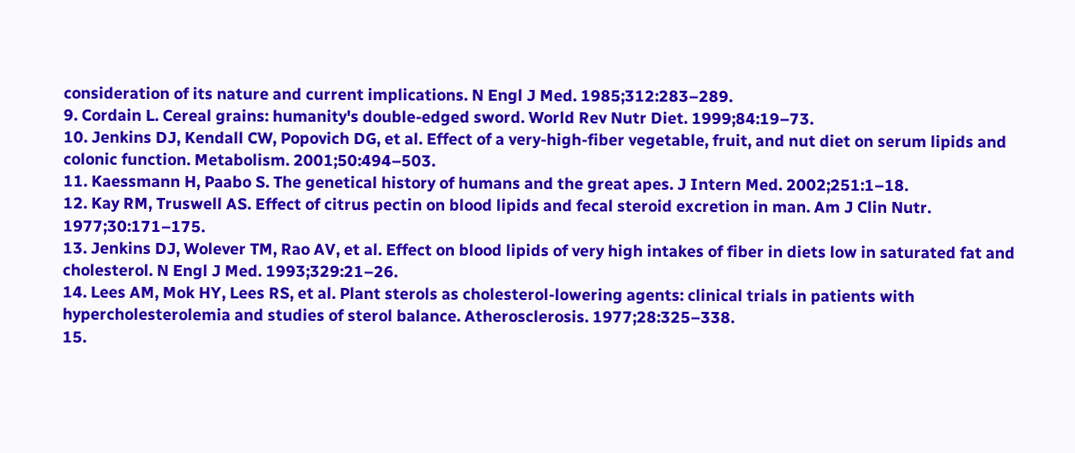consideration of its nature and current implications. N Engl J Med. 1985;312:283–289.
9. Cordain L. Cereal grains: humanity's double-edged sword. World Rev Nutr Diet. 1999;84:19–73.
10. Jenkins DJ, Kendall CW, Popovich DG, et al. Effect of a very-high-fiber vegetable, fruit, and nut diet on serum lipids and colonic function. Metabolism. 2001;50:494–503.
11. Kaessmann H, Paabo S. The genetical history of humans and the great apes. J Intern Med. 2002;251:1–18.
12. Kay RM, Truswell AS. Effect of citrus pectin on blood lipids and fecal steroid excretion in man. Am J Clin Nutr. 1977;30:171–175.
13. Jenkins DJ, Wolever TM, Rao AV, et al. Effect on blood lipids of very high intakes of fiber in diets low in saturated fat and cholesterol. N Engl J Med. 1993;329:21–26.
14. Lees AM, Mok HY, Lees RS, et al. Plant sterols as cholesterol-lowering agents: clinical trials in patients with hypercholesterolemia and studies of sterol balance. Atherosclerosis. 1977;28:325–338.
15.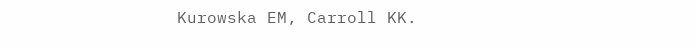Kurowska EM, Carroll KK.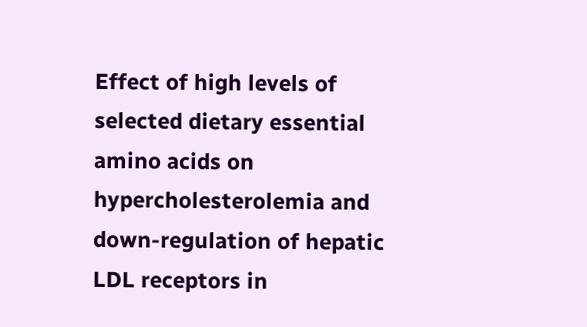Effect of high levels of selected dietary essential amino acids on hypercholesterolemia and down-regulation of hepatic LDL receptors in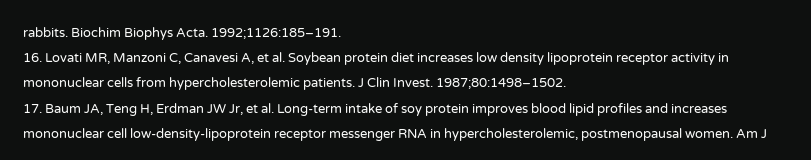rabbits. Biochim Biophys Acta. 1992;1126:185–191.
16. Lovati MR, Manzoni C, Canavesi A, et al. Soybean protein diet increases low density lipoprotein receptor activity in mononuclear cells from hypercholesterolemic patients. J Clin Invest. 1987;80:1498–1502.
17. Baum JA, Teng H, Erdman JW Jr, et al. Long-term intake of soy protein improves blood lipid profiles and increases mononuclear cell low-density-lipoprotein receptor messenger RNA in hypercholesterolemic, postmenopausal women. Am J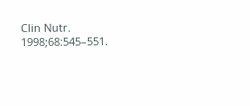Clin Nutr. 1998;68:545–551.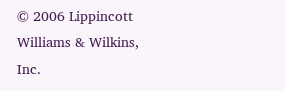© 2006 Lippincott Williams & Wilkins, Inc.